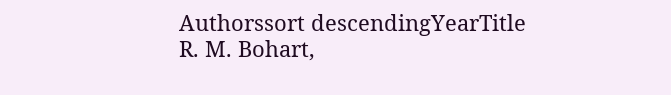Authorssort descendingYearTitle
R. M. Bohart,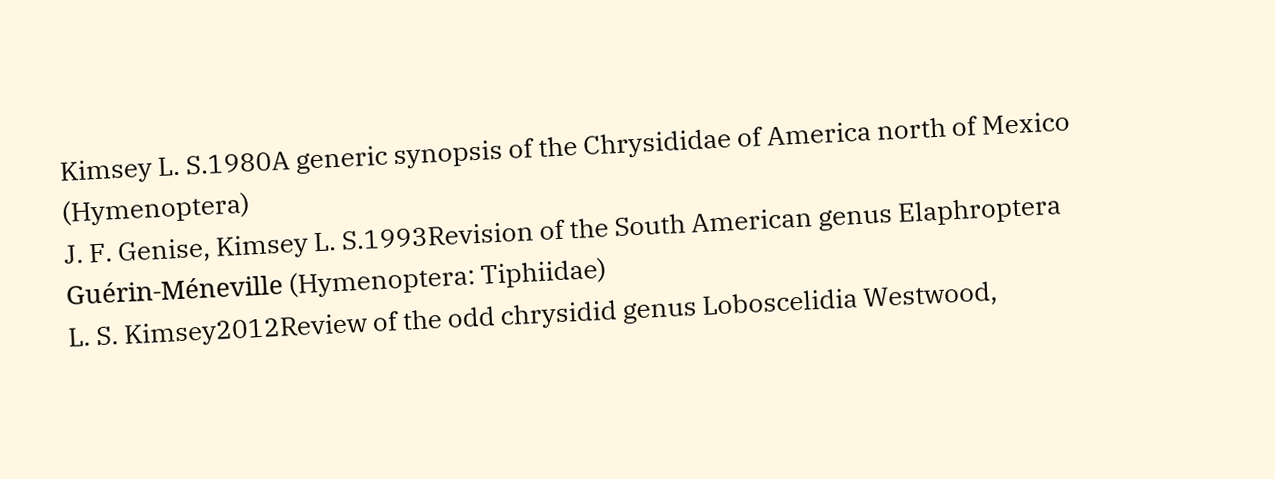Kimsey L. S.1980A generic synopsis of the Chrysididae of America north of Mexico (Hymenoptera)
J. F. Genise, Kimsey L. S.1993Revision of the South American genus Elaphroptera Guérin-Méneville (Hymenoptera: Tiphiidae)
L. S. Kimsey2012Review of the odd chrysidid genus Loboscelidia Westwood,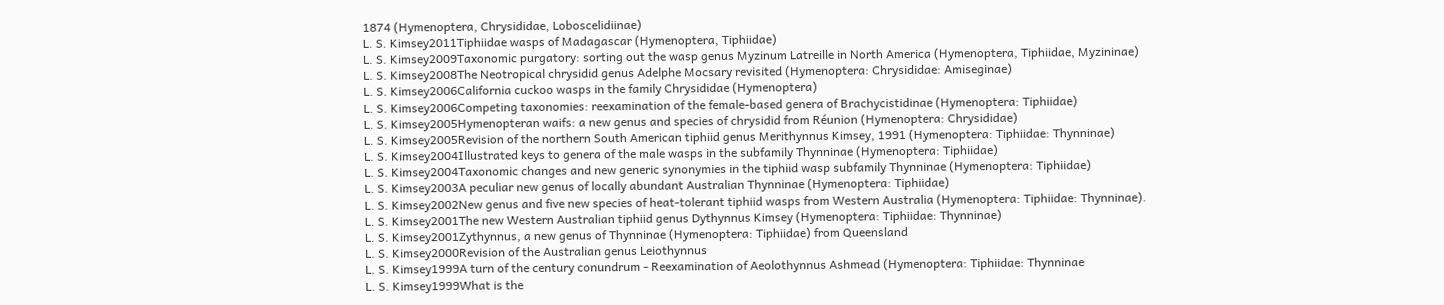1874 (Hymenoptera, Chrysididae, Loboscelidiinae)
L. S. Kimsey2011Tiphiidae wasps of Madagascar (Hymenoptera, Tiphiidae)
L. S. Kimsey2009Taxonomic purgatory: sorting out the wasp genus Myzinum Latreille in North America (Hymenoptera, Tiphiidae, Myzininae)
L. S. Kimsey2008The Neotropical chrysidid genus Adelphe Mocsary revisited (Hymenoptera: Chrysididae: Amiseginae)
L. S. Kimsey2006California cuckoo wasps in the family Chrysididae (Hymenoptera)
L. S. Kimsey2006Competing taxonomies: reexamination of the female-based genera of Brachycistidinae (Hymenoptera: Tiphiidae)
L. S. Kimsey2005Hymenopteran waifs: a new genus and species of chrysidid from Réunion (Hymenoptera: Chrysididae)
L. S. Kimsey2005Revision of the northern South American tiphiid genus Merithynnus Kimsey, 1991 (Hymenoptera: Tiphiidae: Thynninae)
L. S. Kimsey2004Illustrated keys to genera of the male wasps in the subfamily Thynninae (Hymenoptera: Tiphiidae)
L. S. Kimsey2004Taxonomic changes and new generic synonymies in the tiphiid wasp subfamily Thynninae (Hymenoptera: Tiphiidae)
L. S. Kimsey2003A peculiar new genus of locally abundant Australian Thynninae (Hymenoptera: Tiphiidae)
L. S. Kimsey2002New genus and five new species of heat-tolerant tiphiid wasps from Western Australia (Hymenoptera: Tiphiidae: Thynninae).
L. S. Kimsey2001The new Western Australian tiphiid genus Dythynnus Kimsey (Hymenoptera: Tiphiidae: Thynninae)
L. S. Kimsey2001Zythynnus, a new genus of Thynninae (Hymenoptera: Tiphiidae) from Queensland
L. S. Kimsey2000Revision of the Australian genus Leiothynnus
L. S. Kimsey1999A turn of the century conundrum - Reexamination of Aeolothynnus Ashmead (Hymenoptera: Tiphiidae: Thynninae
L. S. Kimsey1999What is the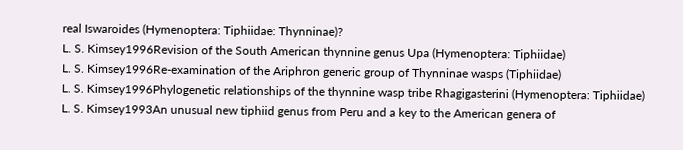real Iswaroides (Hymenoptera: Tiphiidae: Thynninae)?
L. S. Kimsey1996Revision of the South American thynnine genus Upa (Hymenoptera: Tiphiidae)
L. S. Kimsey1996Re-examination of the Ariphron generic group of Thynninae wasps (Tiphiidae)
L. S. Kimsey1996Phylogenetic relationships of the thynnine wasp tribe Rhagigasterini (Hymenoptera: Tiphiidae)
L. S. Kimsey1993An unusual new tiphiid genus from Peru and a key to the American genera of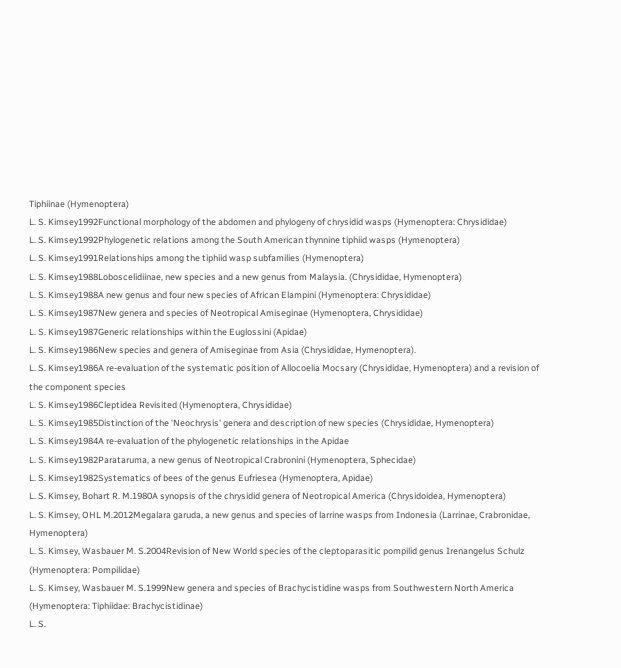Tiphiinae (Hymenoptera)
L. S. Kimsey1992Functional morphology of the abdomen and phylogeny of chrysidid wasps (Hymenoptera: Chrysididae)
L. S. Kimsey1992Phylogenetic relations among the South American thynnine tiphiid wasps (Hymenoptera)
L. S. Kimsey1991Relationships among the tiphiid wasp subfamilies (Hymenoptera)
L. S. Kimsey1988Loboscelidiinae, new species and a new genus from Malaysia. (Chrysididae, Hymenoptera)
L. S. Kimsey1988A new genus and four new species of African Elampini (Hymenoptera: Chrysididae)
L. S. Kimsey1987New genera and species of Neotropical Amiseginae (Hymenoptera, Chrysididae)
L. S. Kimsey1987Generic relationships within the Euglossini (Apidae)
L. S. Kimsey1986New species and genera of Amiseginae from Asia (Chrysididae, Hymenoptera).
L. S. Kimsey1986A re-evaluation of the systematic position of Allocoelia Mocsary (Chrysididae, Hymenoptera) and a revision of the component species
L. S. Kimsey1986Cleptidea Revisited (Hymenoptera, Chrysididae)
L. S. Kimsey1985Distinction of the 'Neochrysis' genera and description of new species (Chrysididae, Hymenoptera)
L. S. Kimsey1984A re-evaluation of the phylogenetic relationships in the Apidae
L. S. Kimsey1982Parataruma, a new genus of Neotropical Crabronini (Hymenoptera, Sphecidae)
L. S. Kimsey1982Systematics of bees of the genus Eufriesea (Hymenoptera, Apidae)
L. S. Kimsey, Bohart R. M.1980A synopsis of the chrysidid genera of Neotropical America (Chrysidoidea, Hymenoptera)
L. S. Kimsey, OHL M.2012Megalara garuda, a new genus and species of larrine wasps from Indonesia (Larrinae, Crabronidae, Hymenoptera)
L. S. Kimsey, Wasbauer M. S.2004Revision of New World species of the cleptoparasitic pompilid genus Irenangelus Schulz (Hymenoptera: Pompilidae)
L. S. Kimsey, Wasbauer M. S.1999New genera and species of Brachycistidine wasps from Southwestern North America (Hymenoptera: Tiphiidae: Brachycistidinae)
L. S.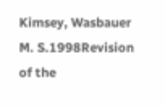Kimsey, Wasbauer M. S.1998Revision of the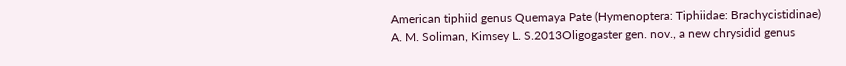American tiphiid genus Quemaya Pate (Hymenoptera: Tiphiidae: Brachycistidinae)
A. M. Soliman, Kimsey L. S.2013Oligogaster gen. nov., a new chrysidid genus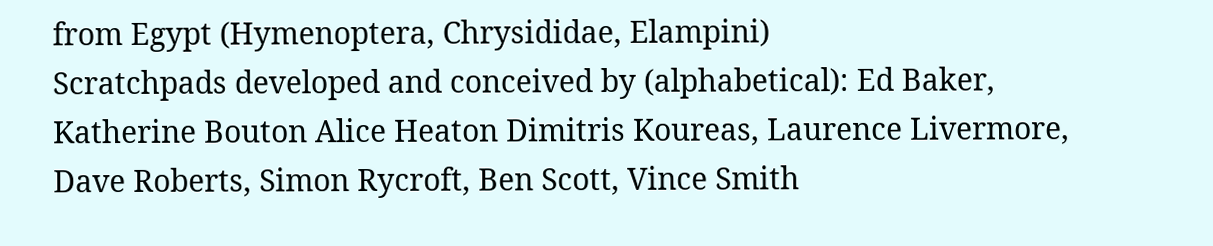from Egypt (Hymenoptera, Chrysididae, Elampini)
Scratchpads developed and conceived by (alphabetical): Ed Baker, Katherine Bouton Alice Heaton Dimitris Koureas, Laurence Livermore, Dave Roberts, Simon Rycroft, Ben Scott, Vince Smith